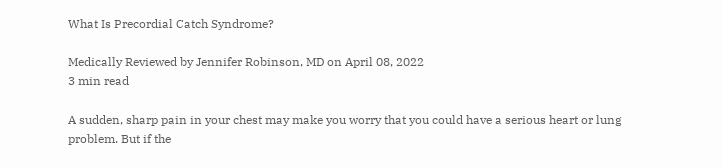What Is Precordial Catch Syndrome?

Medically Reviewed by Jennifer Robinson, MD on April 08, 2022
3 min read

A sudden, sharp pain in your chest may make you worry that you could have a serious heart or lung problem. But if the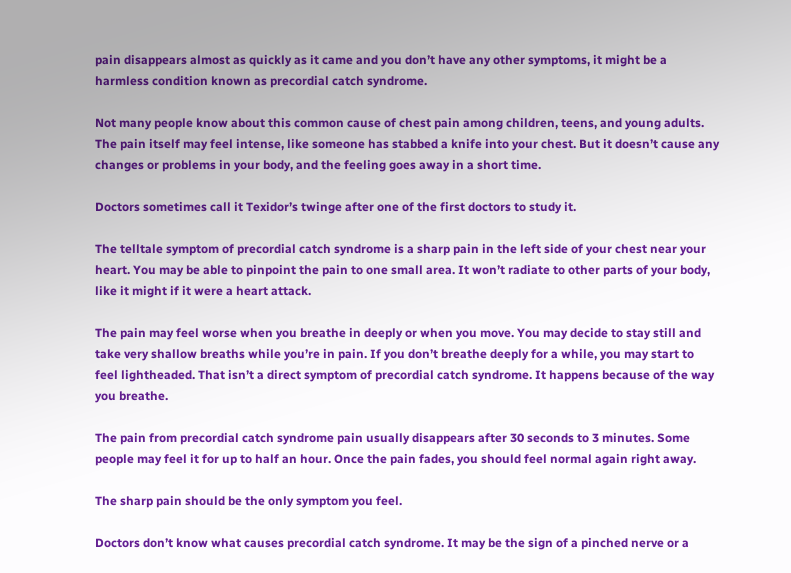pain disappears almost as quickly as it came and you don’t have any other symptoms, it might be a harmless condition known as precordial catch syndrome.

Not many people know about this common cause of chest pain among children, teens, and young adults. The pain itself may feel intense, like someone has stabbed a knife into your chest. But it doesn’t cause any changes or problems in your body, and the feeling goes away in a short time.

Doctors sometimes call it Texidor’s twinge after one of the first doctors to study it.

The telltale symptom of precordial catch syndrome is a sharp pain in the left side of your chest near your heart. You may be able to pinpoint the pain to one small area. It won’t radiate to other parts of your body, like it might if it were a heart attack.

The pain may feel worse when you breathe in deeply or when you move. You may decide to stay still and take very shallow breaths while you’re in pain. If you don’t breathe deeply for a while, you may start to feel lightheaded. That isn’t a direct symptom of precordial catch syndrome. It happens because of the way you breathe.

The pain from precordial catch syndrome pain usually disappears after 30 seconds to 3 minutes. Some people may feel it for up to half an hour. Once the pain fades, you should feel normal again right away.

The sharp pain should be the only symptom you feel.

Doctors don’t know what causes precordial catch syndrome. It may be the sign of a pinched nerve or a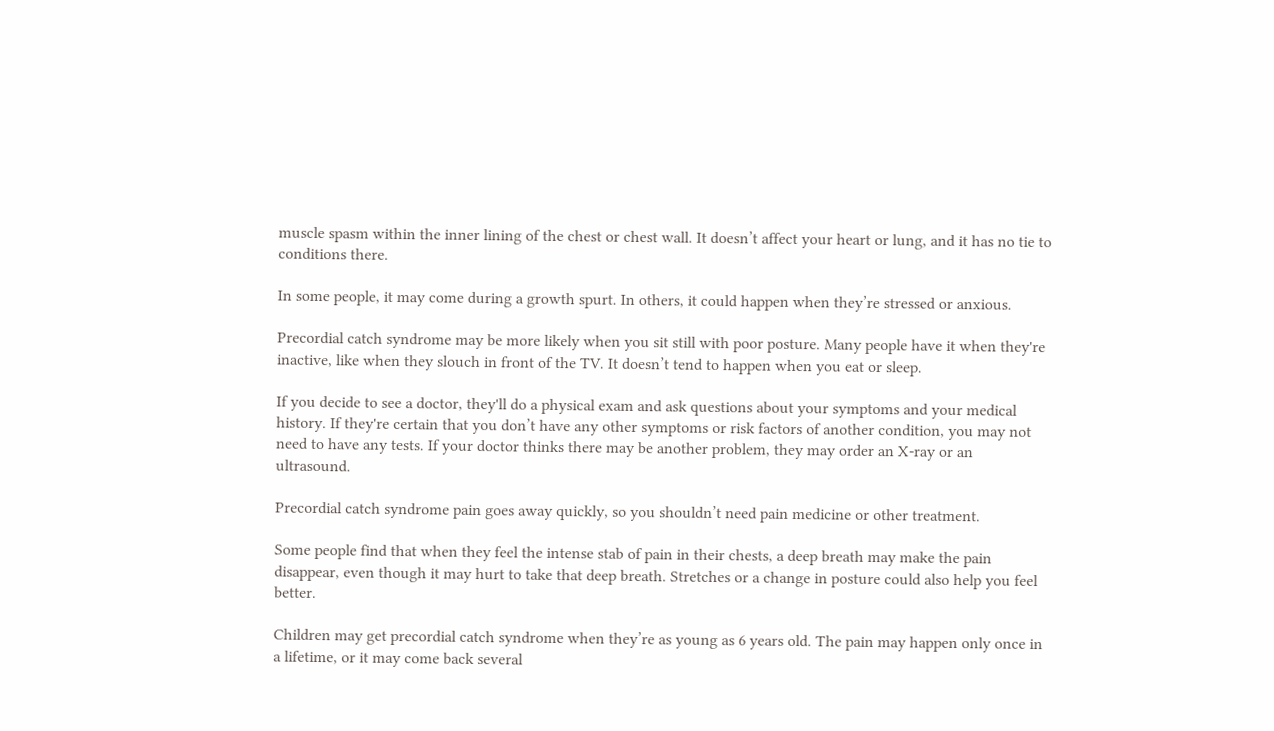muscle spasm within the inner lining of the chest or chest wall. It doesn’t affect your heart or lung, and it has no tie to conditions there.

In some people, it may come during a growth spurt. In others, it could happen when they’re stressed or anxious.

Precordial catch syndrome may be more likely when you sit still with poor posture. Many people have it when they're inactive, like when they slouch in front of the TV. It doesn’t tend to happen when you eat or sleep.

If you decide to see a doctor, they'll do a physical exam and ask questions about your symptoms and your medical history. If they're certain that you don’t have any other symptoms or risk factors of another condition, you may not need to have any tests. If your doctor thinks there may be another problem, they may order an X-ray or an ultrasound.

Precordial catch syndrome pain goes away quickly, so you shouldn’t need pain medicine or other treatment.

Some people find that when they feel the intense stab of pain in their chests, a deep breath may make the pain disappear, even though it may hurt to take that deep breath. Stretches or a change in posture could also help you feel better.

Children may get precordial catch syndrome when they’re as young as 6 years old. The pain may happen only once in a lifetime, or it may come back several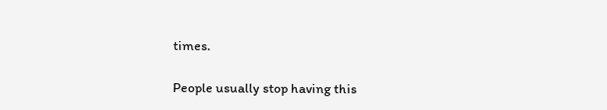times.

People usually stop having this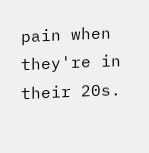pain when they're in their 20s.